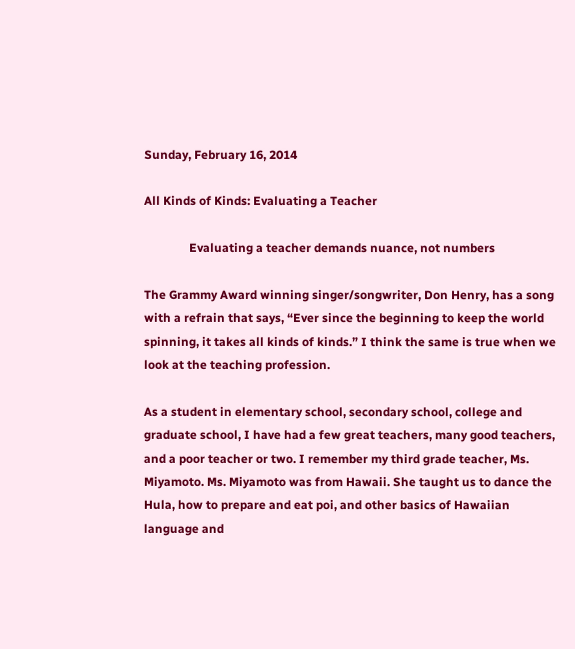Sunday, February 16, 2014

All Kinds of Kinds: Evaluating a Teacher

               Evaluating a teacher demands nuance, not numbers

The Grammy Award winning singer/songwriter, Don Henry, has a song with a refrain that says, “Ever since the beginning to keep the world spinning, it takes all kinds of kinds.” I think the same is true when we look at the teaching profession.

As a student in elementary school, secondary school, college and graduate school, I have had a few great teachers, many good teachers, and a poor teacher or two. I remember my third grade teacher, Ms. Miyamoto. Ms. Miyamoto was from Hawaii. She taught us to dance the Hula, how to prepare and eat poi, and other basics of Hawaiian language and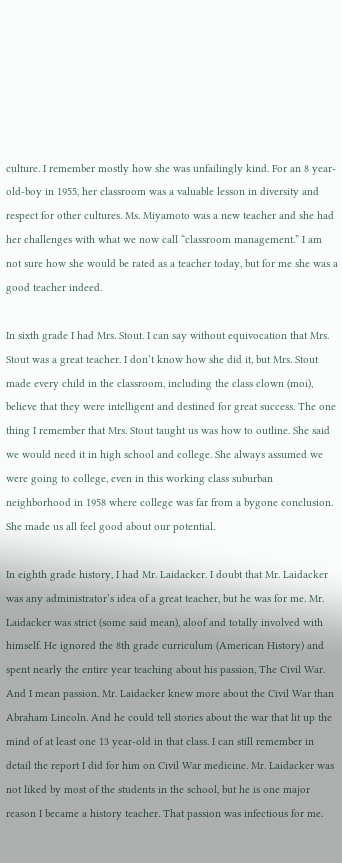culture. I remember mostly how she was unfailingly kind. For an 8 year-old-boy in 1955, her classroom was a valuable lesson in diversity and respect for other cultures. Ms. Miyamoto was a new teacher and she had her challenges with what we now call “classroom management.” I am not sure how she would be rated as a teacher today, but for me she was a good teacher indeed.

In sixth grade I had Mrs. Stout. I can say without equivocation that Mrs. Stout was a great teacher. I don’t know how she did it, but Mrs. Stout made every child in the classroom, including the class clown (moi), believe that they were intelligent and destined for great success. The one thing I remember that Mrs. Stout taught us was how to outline. She said we would need it in high school and college. She always assumed we were going to college, even in this working class suburban neighborhood in 1958 where college was far from a bygone conclusion. She made us all feel good about our potential.

In eighth grade history, I had Mr. Laidacker. I doubt that Mr. Laidacker was any administrator’s idea of a great teacher, but he was for me. Mr. Laidacker was strict (some said mean), aloof and totally involved with himself. He ignored the 8th grade curriculum (American History) and spent nearly the entire year teaching about his passion, The Civil War. And I mean passion. Mr. Laidacker knew more about the Civil War than Abraham Lincoln. And he could tell stories about the war that lit up the mind of at least one 13 year-old in that class. I can still remember in detail the report I did for him on Civil War medicine. Mr. Laidacker was not liked by most of the students in the school, but he is one major reason I became a history teacher. That passion was infectious for me.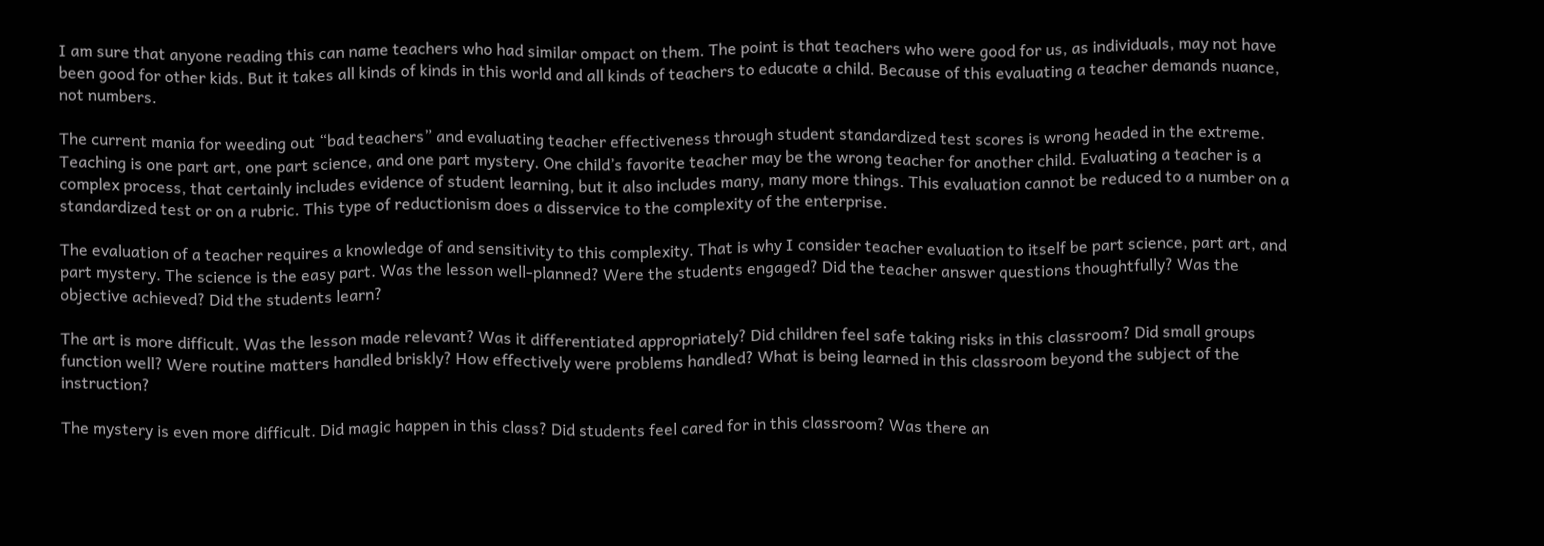I am sure that anyone reading this can name teachers who had similar ompact on them. The point is that teachers who were good for us, as individuals, may not have been good for other kids. But it takes all kinds of kinds in this world and all kinds of teachers to educate a child. Because of this evaluating a teacher demands nuance, not numbers.

The current mania for weeding out “bad teachers” and evaluating teacher effectiveness through student standardized test scores is wrong headed in the extreme. Teaching is one part art, one part science, and one part mystery. One child’s favorite teacher may be the wrong teacher for another child. Evaluating a teacher is a complex process, that certainly includes evidence of student learning, but it also includes many, many more things. This evaluation cannot be reduced to a number on a standardized test or on a rubric. This type of reductionism does a disservice to the complexity of the enterprise.

The evaluation of a teacher requires a knowledge of and sensitivity to this complexity. That is why I consider teacher evaluation to itself be part science, part art, and part mystery. The science is the easy part. Was the lesson well-planned? Were the students engaged? Did the teacher answer questions thoughtfully? Was the objective achieved? Did the students learn?

The art is more difficult. Was the lesson made relevant? Was it differentiated appropriately? Did children feel safe taking risks in this classroom? Did small groups function well? Were routine matters handled briskly? How effectively were problems handled? What is being learned in this classroom beyond the subject of the instruction?

The mystery is even more difficult. Did magic happen in this class? Did students feel cared for in this classroom? Was there an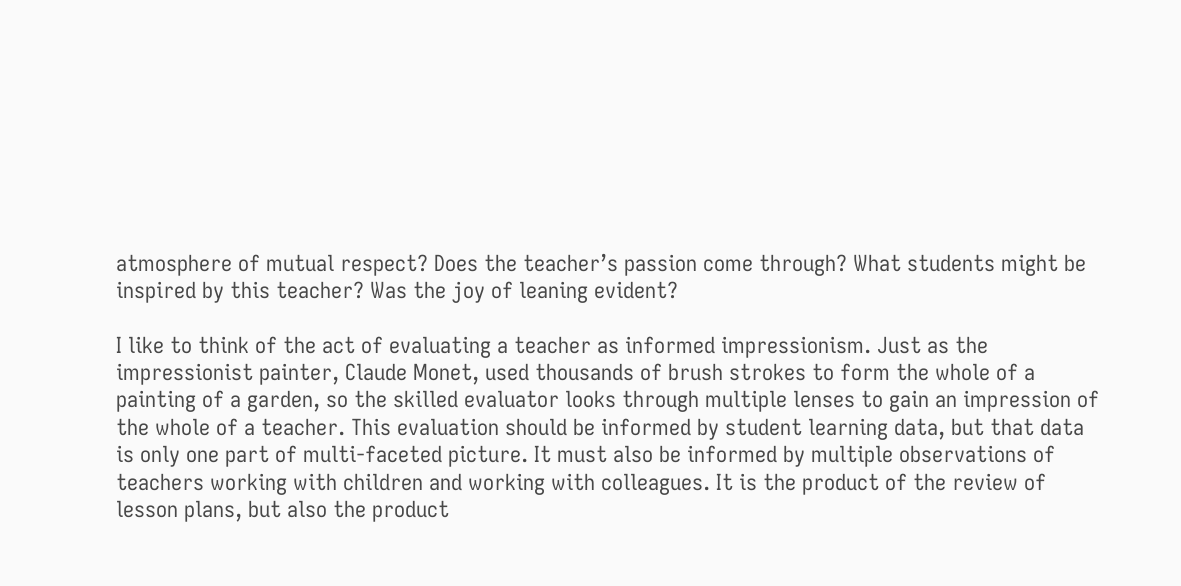atmosphere of mutual respect? Does the teacher’s passion come through? What students might be inspired by this teacher? Was the joy of leaning evident?

I like to think of the act of evaluating a teacher as informed impressionism. Just as the impressionist painter, Claude Monet, used thousands of brush strokes to form the whole of a painting of a garden, so the skilled evaluator looks through multiple lenses to gain an impression of the whole of a teacher. This evaluation should be informed by student learning data, but that data is only one part of multi-faceted picture. It must also be informed by multiple observations of teachers working with children and working with colleagues. It is the product of the review of lesson plans, but also the product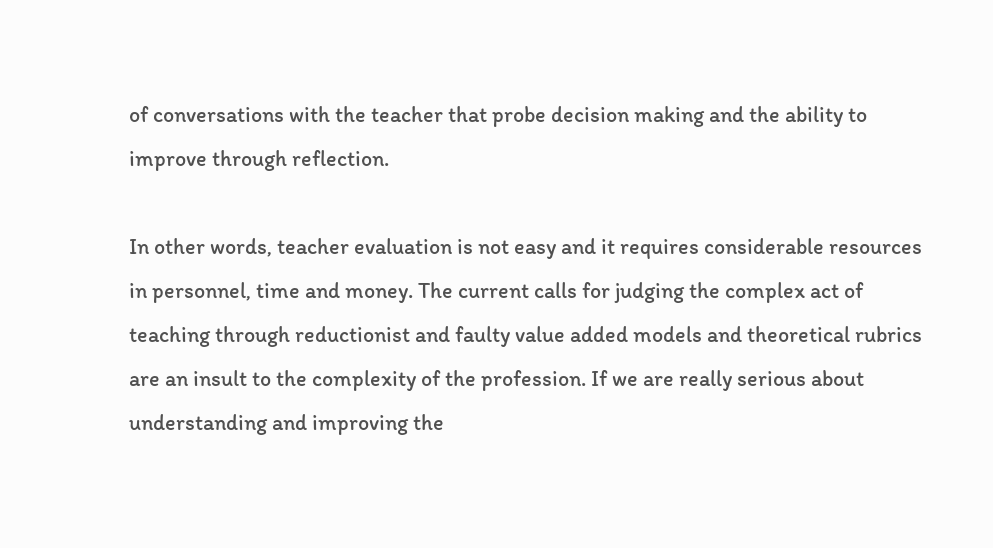of conversations with the teacher that probe decision making and the ability to improve through reflection.

In other words, teacher evaluation is not easy and it requires considerable resources in personnel, time and money. The current calls for judging the complex act of teaching through reductionist and faulty value added models and theoretical rubrics are an insult to the complexity of the profession. If we are really serious about understanding and improving the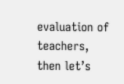evaluation of teachers, then let’s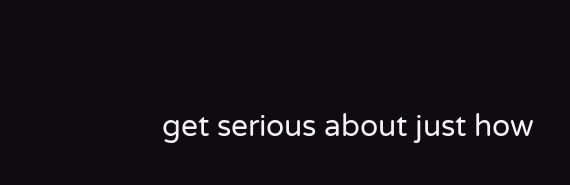get serious about just how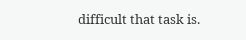difficult that task is.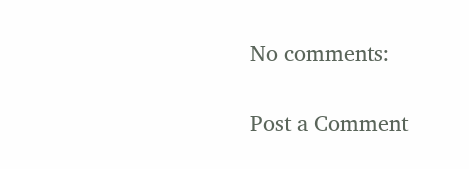No comments:

Post a Comment